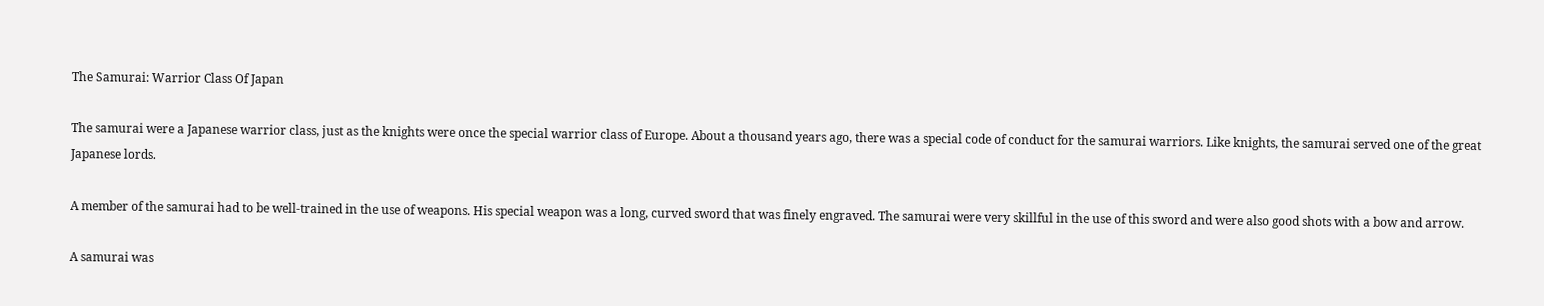The Samurai: Warrior Class Of Japan

The samurai were a Japanese warrior class, just as the knights were once the special warrior class of Europe. About a thousand years ago, there was a special code of conduct for the samurai warriors. Like knights, the samurai served one of the great Japanese lords.

A member of the samurai had to be well-trained in the use of weapons. His special weapon was a long, curved sword that was finely engraved. The samurai were very skillful in the use of this sword and were also good shots with a bow and arrow.

A samurai was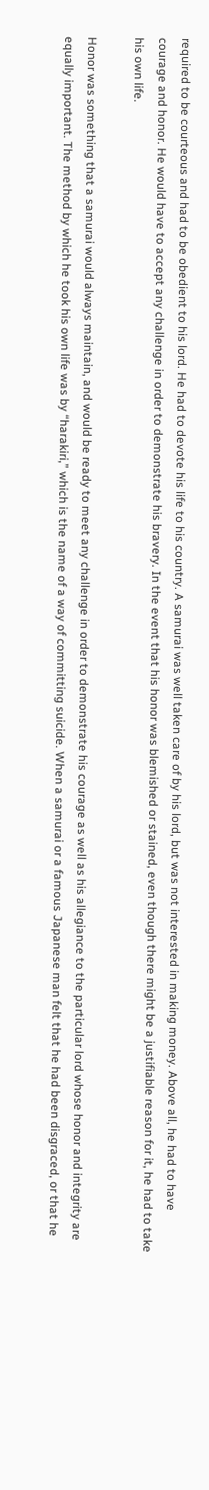required to be courteous and had to be obedient to his lord. He had to devote his life to his country. A samurai was well taken care of by his lord, but was not interested in making money. Above all, he had to have courage and honor. He would have to accept any challenge in order to demonstrate his bravery. In the event that his honor was blemished or stained, even though there might be a justifiable reason for it, he had to take his own life.

Honor was something that a samurai would always maintain, and would be ready to meet any challenge in order to demonstrate his courage as well as his allegiance to the particular lord whose honor and integrity are equally important. The method by which he took his own life was by “harakiri,” which is the name of a way of committing suicide. When a samurai or a famous Japanese man felt that he had been disgraced, or that he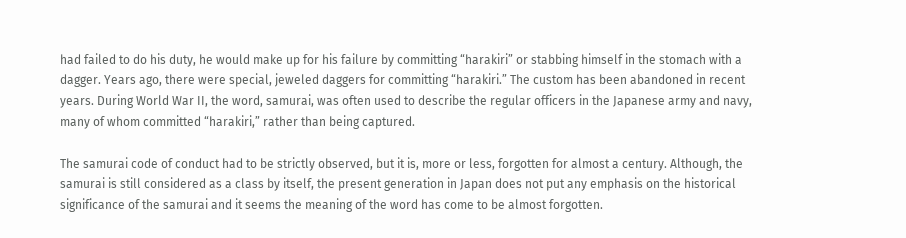had failed to do his duty, he would make up for his failure by committing “harakiri” or stabbing himself in the stomach with a dagger. Years ago, there were special, jeweled daggers for committing “harakiri.” The custom has been abandoned in recent years. During World War II, the word, samurai, was often used to describe the regular officers in the Japanese army and navy, many of whom committed “harakiri,” rather than being captured.

The samurai code of conduct had to be strictly observed, but it is, more or less, forgotten for almost a century. Although, the samurai is still considered as a class by itself, the present generation in Japan does not put any emphasis on the historical significance of the samurai and it seems the meaning of the word has come to be almost forgotten.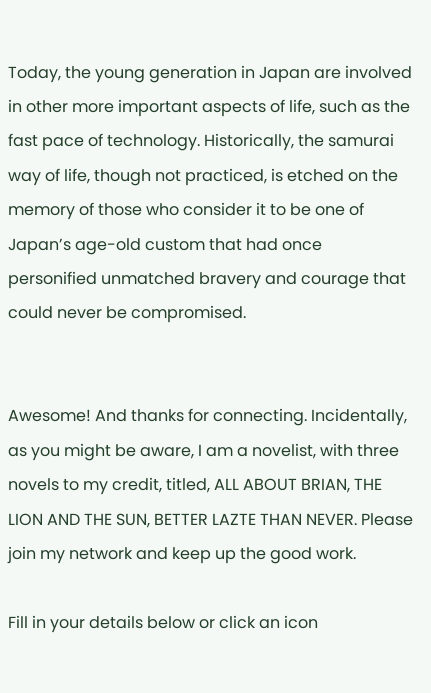Today, the young generation in Japan are involved in other more important aspects of life, such as the fast pace of technology. Historically, the samurai way of life, though not practiced, is etched on the memory of those who consider it to be one of Japan’s age-old custom that had once personified unmatched bravery and courage that could never be compromised.


Awesome! And thanks for connecting. Incidentally, as you might be aware, I am a novelist, with three novels to my credit, titled, ALL ABOUT BRIAN, THE LION AND THE SUN, BETTER LAZTE THAN NEVER. Please join my network and keep up the good work.

Fill in your details below or click an icon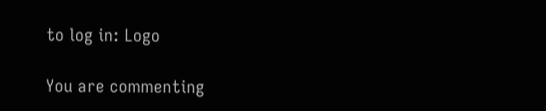to log in: Logo

You are commenting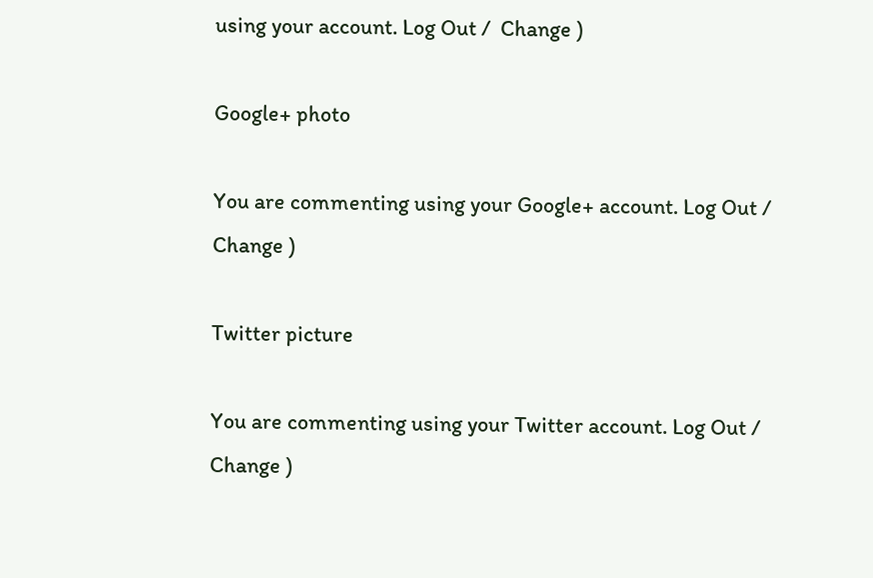using your account. Log Out /  Change )

Google+ photo

You are commenting using your Google+ account. Log Out /  Change )

Twitter picture

You are commenting using your Twitter account. Log Out /  Change )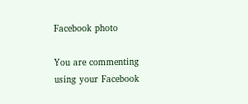Facebook photo

You are commenting using your Facebook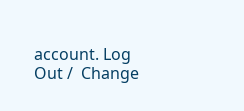account. Log Out /  Change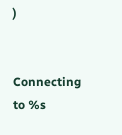)


Connecting to %s